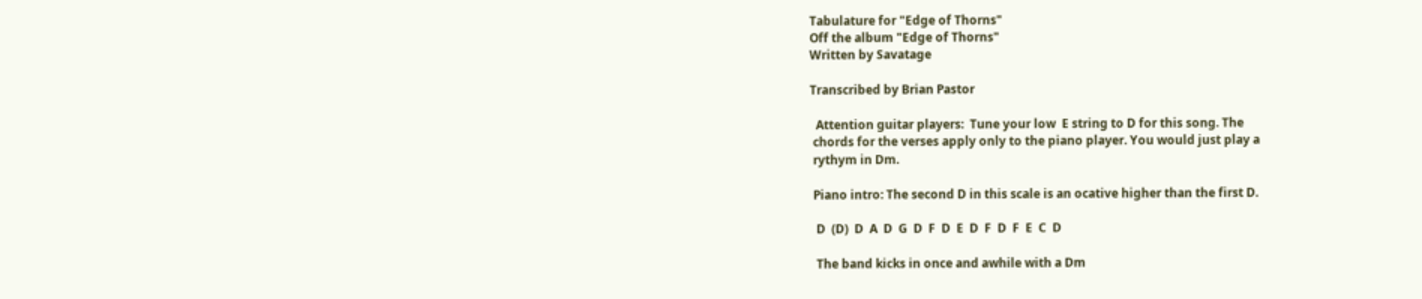Tabulature for "Edge of Thorns"
Off the album "Edge of Thorns"
Written by Savatage

Transcribed by Brian Pastor

  Attention guitar players:  Tune your low  E string to D for this song. The
 chords for the verses apply only to the piano player. You would just play a
 rythym in Dm.

 Piano intro: The second D in this scale is an ocative higher than the first D.

  D  (D)  D  A  D  G  D  F  D  E  D  F  D  F  E  C  D

  The band kicks in once and awhile with a Dm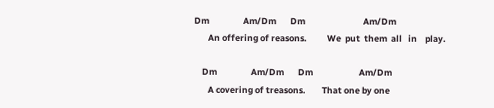Dm                 Am/Dm       Dm                             Am/Dm
       An offering of reasons.          We  put  them  all   in    play.

    Dm                 Am/Dm       Dm                       Am/Dm
       A covering of treasons.        That one by one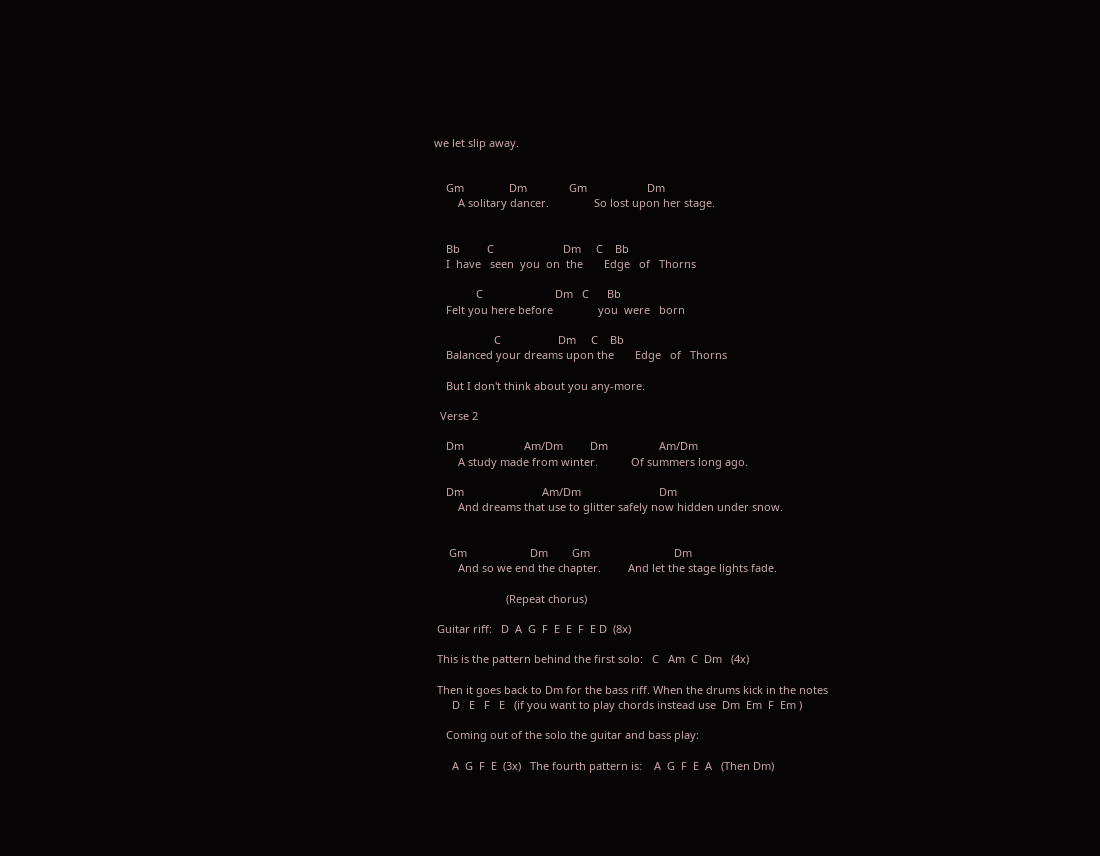we let slip away.


    Gm               Dm              Gm                    Dm
        A solitary dancer.               So lost upon her stage.


    Bb         C                       Dm     C    Bb
    I  have   seen  you  on  the       Edge   of   Thorns

              C                        Dm   C      Bb
    Felt you here before               you  were   born

                    C                   Dm     C    Bb
    Balanced your dreams upon the       Edge   of   Thorns

    But I don't think about you any-more.

  Verse 2

    Dm                    Am/Dm         Dm                 Am/Dm
        A study made from winter.           Of summers long ago.

    Dm                          Am/Dm                          Dm
        And dreams that use to glitter safely now hidden under snow.


     Gm                     Dm        Gm                            Dm
        And so we end the chapter.         And let the stage lights fade.

                        (Repeat chorus)

 Guitar riff:   D  A  G  F  E  E  F  E D  (8x)

 This is the pattern behind the first solo:   C   Am  C  Dm   (4x)

 Then it goes back to Dm for the bass riff. When the drums kick in the notes
      D   E   F   E   (if you want to play chords instead use  Dm  Em  F  Em )

    Coming out of the solo the guitar and bass play:

      A  G  F  E  (3x)   The fourth pattern is:    A  G  F  E  A   (Then Dm)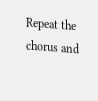Repeat the chorus and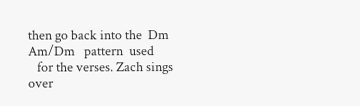then go back into the  Dm   Am/Dm   pattern  used
   for the verses. Zach sings over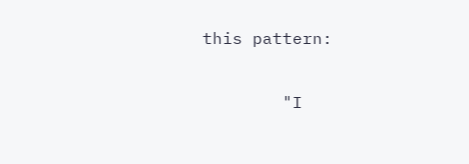this pattern:

        "I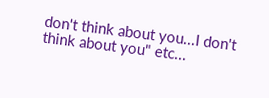don't think about you...I don't think about you" etc...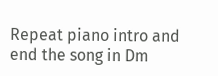Repeat piano intro and end the song in Dm